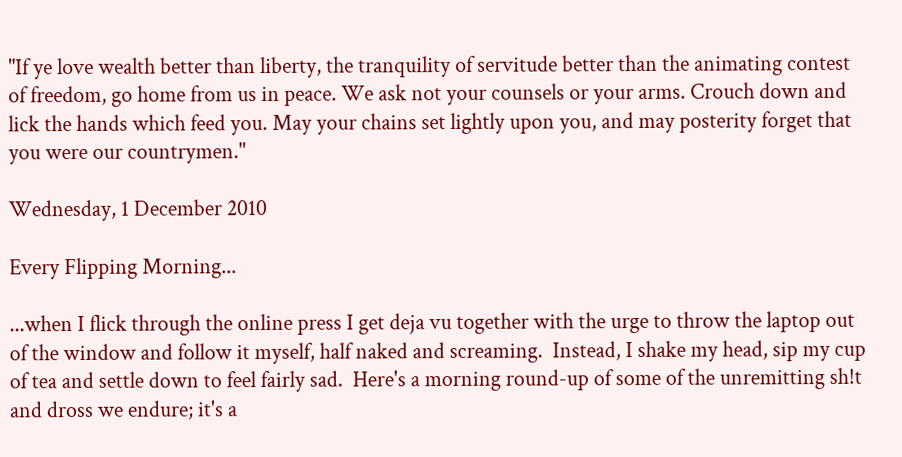"If ye love wealth better than liberty, the tranquility of servitude better than the animating contest of freedom, go home from us in peace. We ask not your counsels or your arms. Crouch down and lick the hands which feed you. May your chains set lightly upon you, and may posterity forget that you were our countrymen."

Wednesday, 1 December 2010

Every Flipping Morning...

...when I flick through the online press I get deja vu together with the urge to throw the laptop out of the window and follow it myself, half naked and screaming.  Instead, I shake my head, sip my cup of tea and settle down to feel fairly sad.  Here's a morning round-up of some of the unremitting sh!t and dross we endure; it's a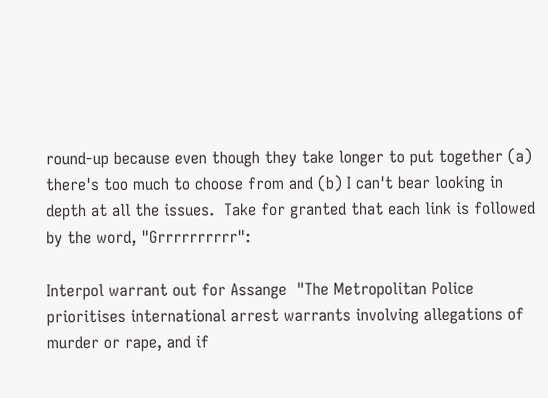round-up because even though they take longer to put together (a) there's too much to choose from and (b) I can't bear looking in depth at all the issues.  Take for granted that each link is followed by the word, "Grrrrrrrrrr":

Interpol warrant out for Assange  "The Metropolitan Police prioritises international arrest warrants involving allegations of murder or rape, and if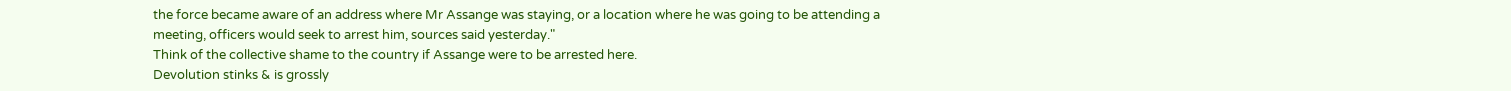the force became aware of an address where Mr Assange was staying, or a location where he was going to be attending a meeting, officers would seek to arrest him, sources said yesterday."
Think of the collective shame to the country if Assange were to be arrested here.
Devolution stinks & is grossly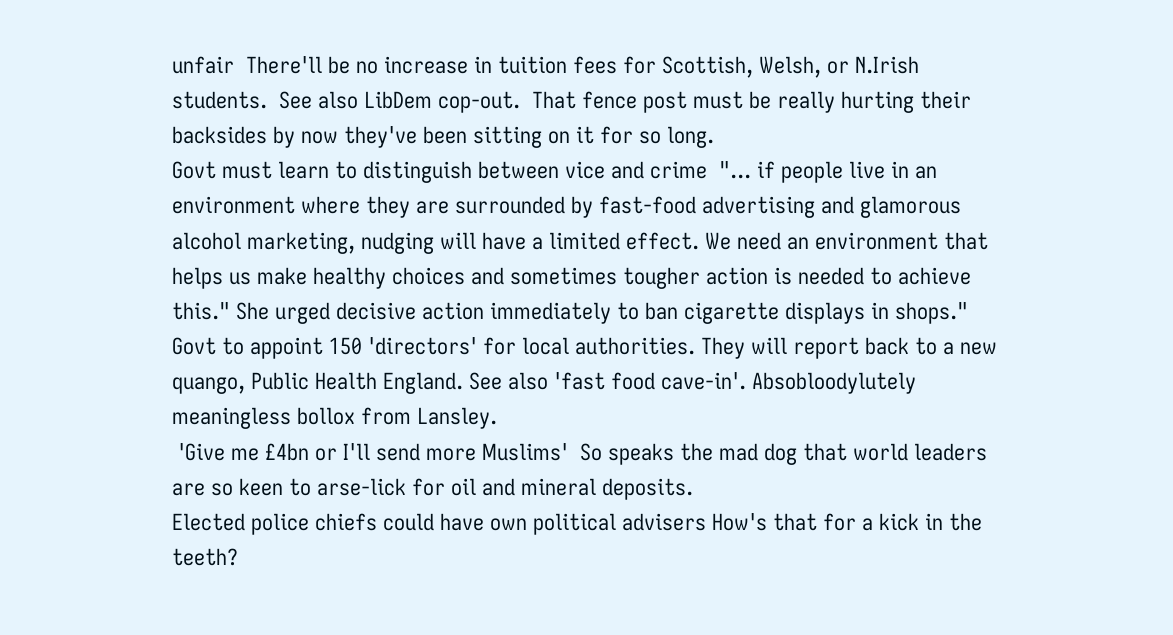unfair  There'll be no increase in tuition fees for Scottish, Welsh, or N.Irish students.  See also LibDem cop-out.  That fence post must be really hurting their backsides by now they've been sitting on it for so long.
Govt must learn to distinguish between vice and crime  "... if people live in an environment where they are surrounded by fast-food advertising and glamorous alcohol marketing, nudging will have a limited effect. We need an environment that helps us make healthy choices and sometimes tougher action is needed to achieve this." She urged decisive action immediately to ban cigarette displays in shops."
Govt to appoint 150 'directors' for local authorities. They will report back to a new quango, Public Health England. See also 'fast food cave-in'. Absobloodylutely meaningless bollox from Lansley.
 'Give me £4bn or I'll send more Muslims'  So speaks the mad dog that world leaders are so keen to arse-lick for oil and mineral deposits.
Elected police chiefs could have own political advisers How's that for a kick in the teeth?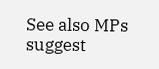See also MPs suggest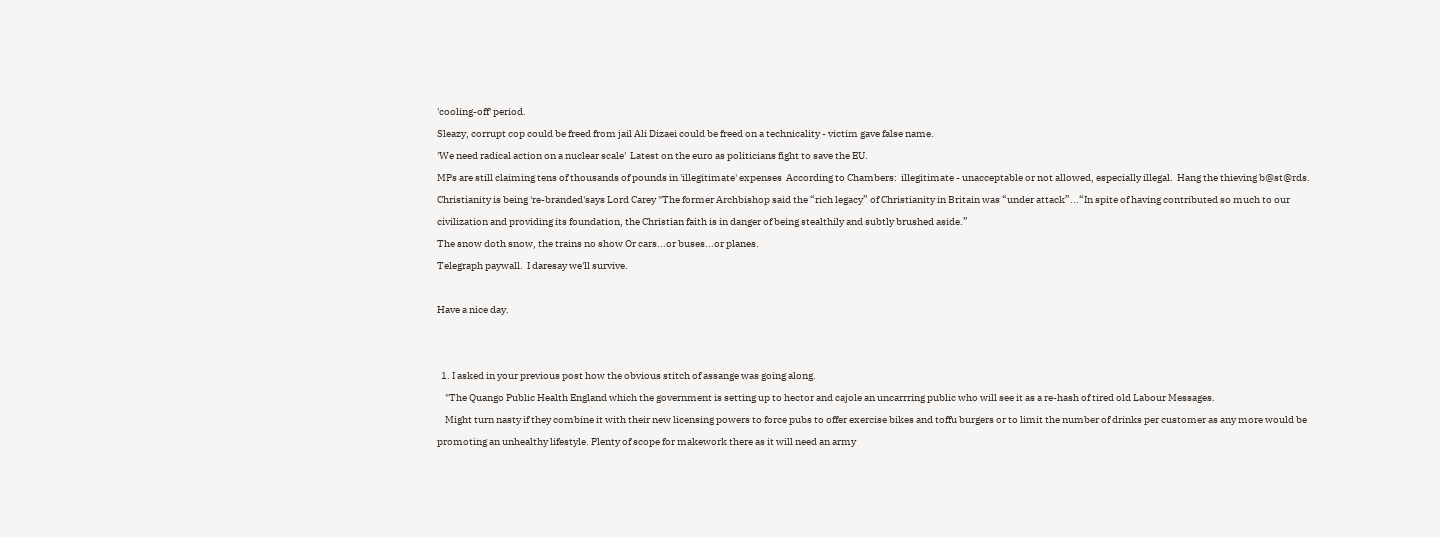'cooling-off' period.
Sleazy, corrupt cop could be freed from jail Ali Dizaei could be freed on a technicality - victim gave false name.
'We need radical action on a nuclear scale'  Latest on the euro as politicians fight to save the EU.
MPs are still claiming tens of thousands of pounds in 'illegitimate' expenses  According to Chambers:  illegitimate - unacceptable or not allowed, especially illegal.  Hang the thieving b@st@rds.
Christianity is being 're-branded'says Lord Carey "The former Archbishop said the “rich legacy” of Christianity in Britain was “under attack”...“In spite of having contributed so much to our civilization and providing its foundation, the Christian faith is in danger of being stealthily and subtly brushed aside.”
The snow doth snow, the trains no show Or cars...or buses...or planes.
Telegraph paywall.  I daresay we'll survive.

Have a nice day.


  1. I asked in your previous post how the obvious stitch of assange was going along.
    "The Quango Public Health England which the government is setting up to hector and cajole an uncarrring public who will see it as a re-hash of tired old Labour Messages.
    Might turn nasty if they combine it with their new licensing powers to force pubs to offer exercise bikes and toffu burgers or to limit the number of drinks per customer as any more would be promoting an unhealthy lifestyle. Plenty of scope for makework there as it will need an army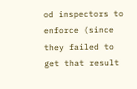od inspectors to enforce (since they failed to get that result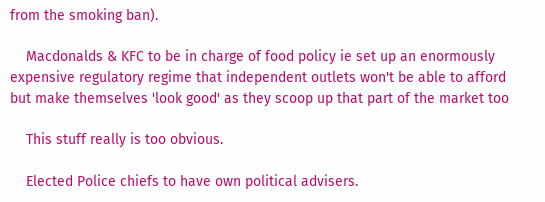from the smoking ban).

    Macdonalds & KFC to be in charge of food policy ie set up an enormously expensive regulatory regime that independent outlets won't be able to afford but make themselves 'look good' as they scoop up that part of the market too

    This stuff really is too obvious.

    Elected Police chiefs to have own political advisers.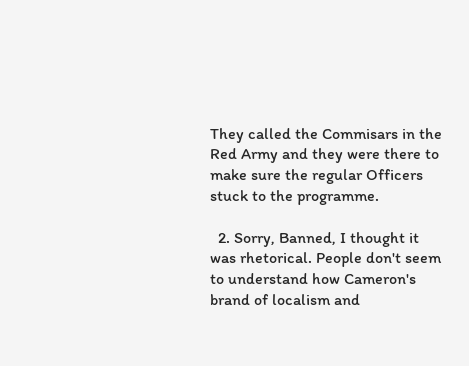They called the Commisars in the Red Army and they were there to make sure the regular Officers stuck to the programme.

  2. Sorry, Banned, I thought it was rhetorical. People don't seem to understand how Cameron's brand of localism and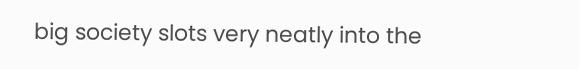big society slots very neatly into the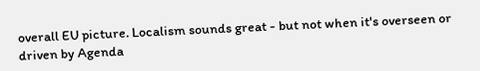overall EU picture. Localism sounds great - but not when it's overseen or driven by Agenda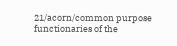21/acorn/common purpose functionaries of the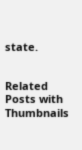state.


Related Posts with Thumbnails